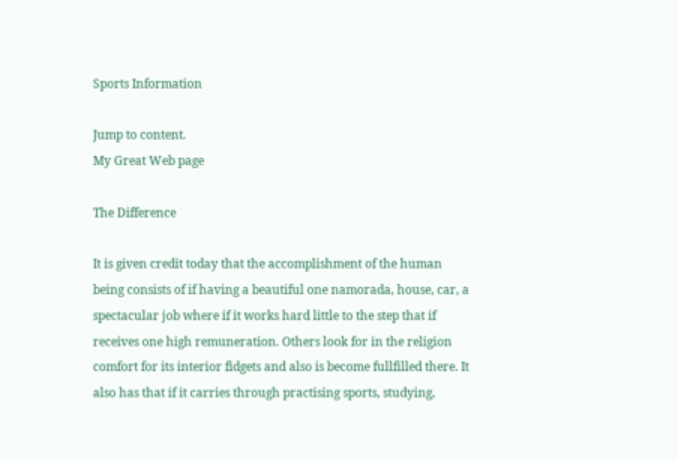Sports Information

Jump to content.
My Great Web page

The Difference

It is given credit today that the accomplishment of the human being consists of if having a beautiful one namorada, house, car, a spectacular job where if it works hard little to the step that if receives one high remuneration. Others look for in the religion comfort for its interior fidgets and also is become fullfilled there. It also has that if it carries through practising sports, studying,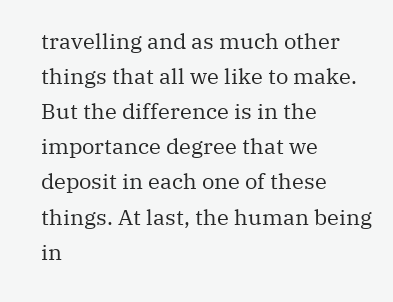travelling and as much other things that all we like to make. But the difference is in the importance degree that we deposit in each one of these things. At last, the human being in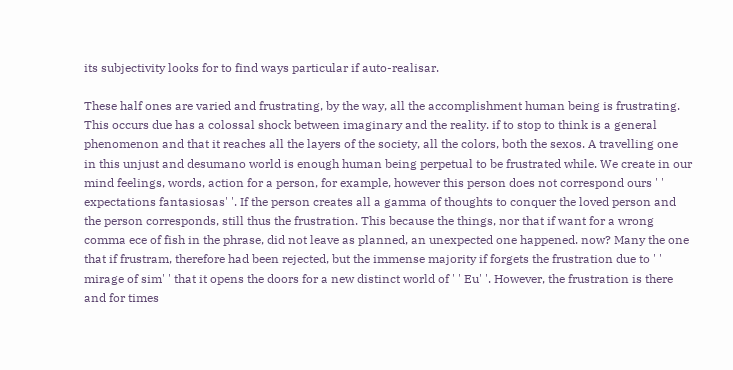its subjectivity looks for to find ways particular if auto-realisar.

These half ones are varied and frustrating, by the way, all the accomplishment human being is frustrating. This occurs due has a colossal shock between imaginary and the reality. if to stop to think is a general phenomenon and that it reaches all the layers of the society, all the colors, both the sexos. A travelling one in this unjust and desumano world is enough human being perpetual to be frustrated while. We create in our mind feelings, words, action for a person, for example, however this person does not correspond ours ' ' expectations fantasiosas' '. If the person creates all a gamma of thoughts to conquer the loved person and the person corresponds, still thus the frustration. This because the things, nor that if want for a wrong comma ece of fish in the phrase, did not leave as planned, an unexpected one happened. now? Many the one that if frustram, therefore had been rejected, but the immense majority if forgets the frustration due to ' ' mirage of sim' ' that it opens the doors for a new distinct world of ' ' Eu' '. However, the frustration is there and for times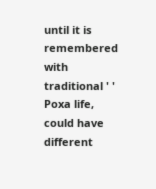until it is remembered with traditional ' ' Poxa life, could have different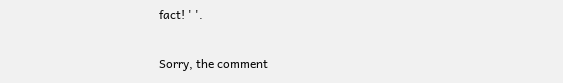fact! ' '.

Sorry, the comment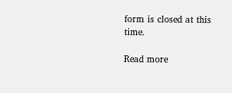form is closed at this time.

Read more